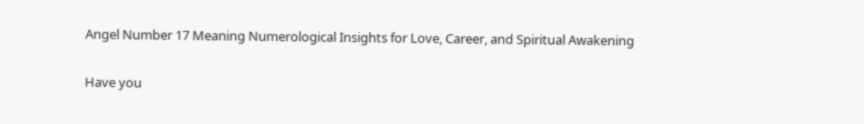Angel Number 17 Meaning Numerological Insights for Love, Career, and Spiritual Awakening

Have you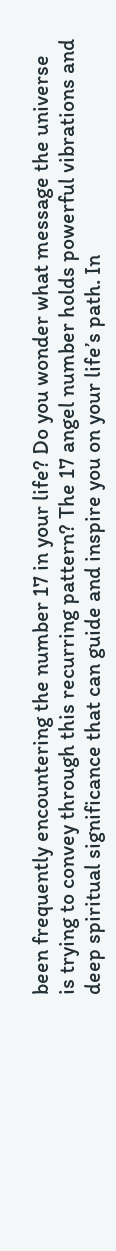been frequently encountering the number 17 in your life? Do you wonder what message the universe is trying to convey through this recurring pattern? The 17 angel number holds powerful vibrations and deep spiritual significance that can guide and inspire you on your life’s path. In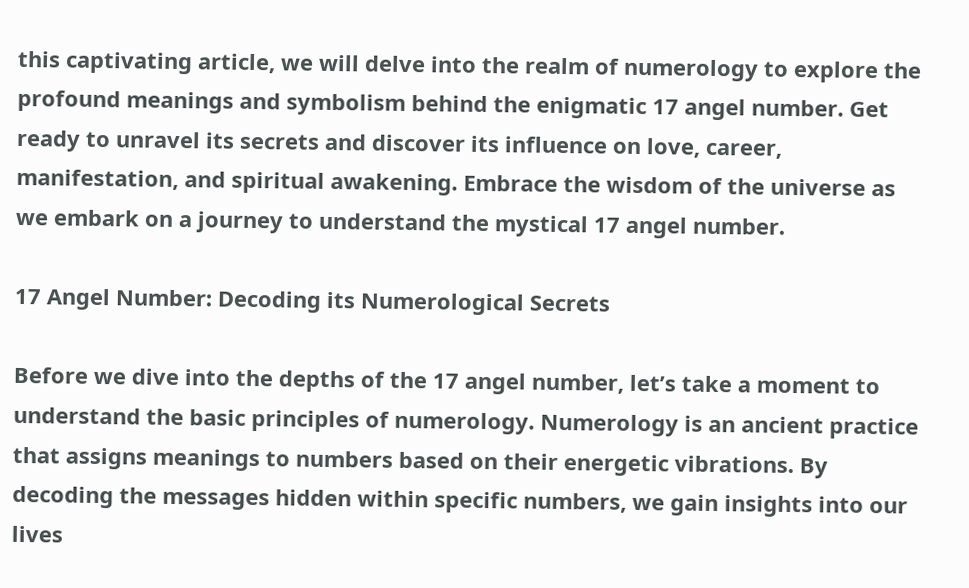this captivating article, we will delve into the realm of numerology to explore the profound meanings and symbolism behind the enigmatic 17 angel number. Get ready to unravel its secrets and discover its influence on love, career, manifestation, and spiritual awakening. Embrace the wisdom of the universe as we embark on a journey to understand the mystical 17 angel number.

17 Angel Number: Decoding its Numerological Secrets

Before we dive into the depths of the 17 angel number, let’s take a moment to understand the basic principles of numerology. Numerology is an ancient practice that assigns meanings to numbers based on their energetic vibrations. By decoding the messages hidden within specific numbers, we gain insights into our lives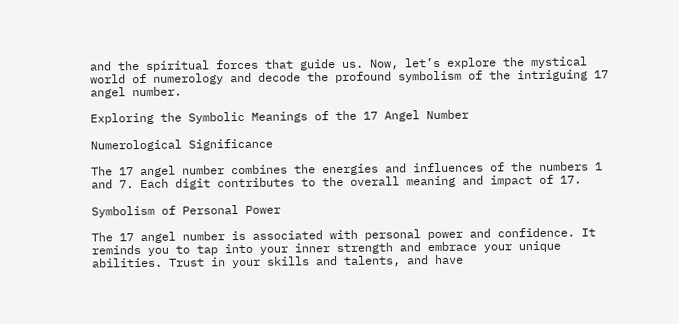and the spiritual forces that guide us. Now, let’s explore the mystical world of numerology and decode the profound symbolism of the intriguing 17 angel number.

Exploring the Symbolic Meanings of the 17 Angel Number

Numerological Significance

The 17 angel number combines the energies and influences of the numbers 1 and 7. Each digit contributes to the overall meaning and impact of 17.

Symbolism of Personal Power

The 17 angel number is associated with personal power and confidence. It reminds you to tap into your inner strength and embrace your unique abilities. Trust in your skills and talents, and have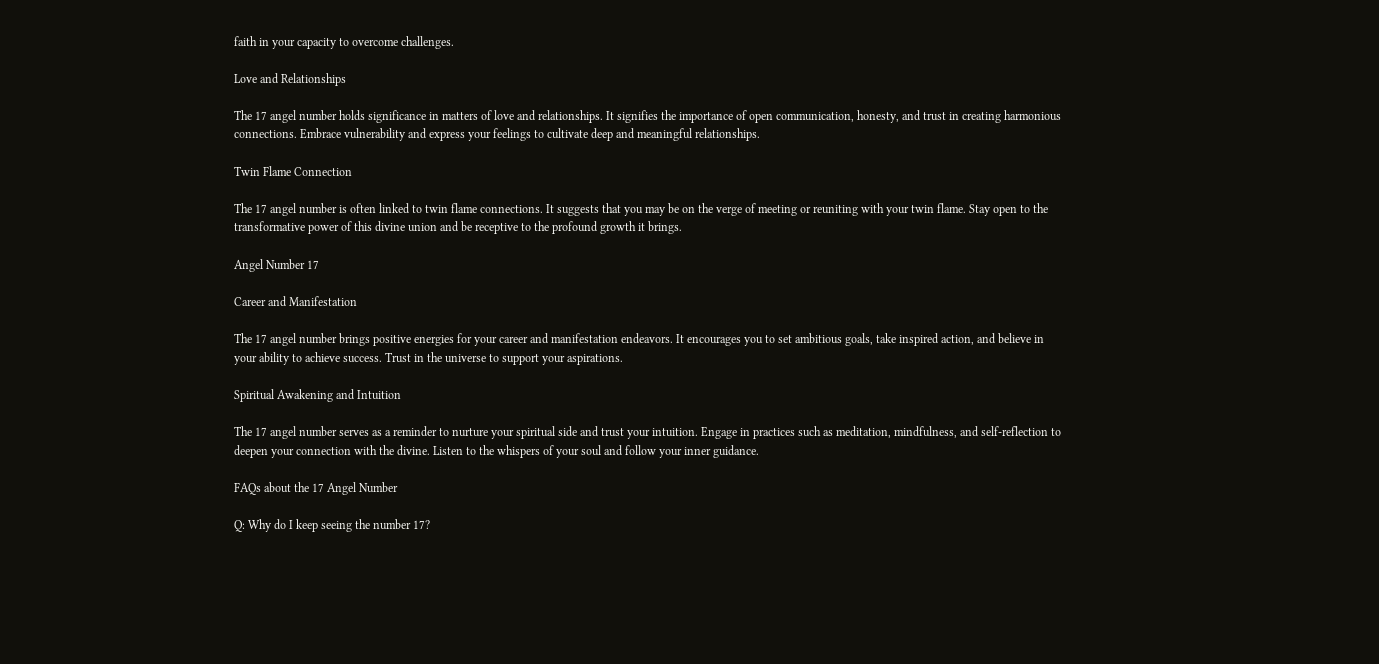faith in your capacity to overcome challenges.

Love and Relationships

The 17 angel number holds significance in matters of love and relationships. It signifies the importance of open communication, honesty, and trust in creating harmonious connections. Embrace vulnerability and express your feelings to cultivate deep and meaningful relationships.

Twin Flame Connection

The 17 angel number is often linked to twin flame connections. It suggests that you may be on the verge of meeting or reuniting with your twin flame. Stay open to the transformative power of this divine union and be receptive to the profound growth it brings.

Angel Number 17

Career and Manifestation

The 17 angel number brings positive energies for your career and manifestation endeavors. It encourages you to set ambitious goals, take inspired action, and believe in your ability to achieve success. Trust in the universe to support your aspirations.

Spiritual Awakening and Intuition

The 17 angel number serves as a reminder to nurture your spiritual side and trust your intuition. Engage in practices such as meditation, mindfulness, and self-reflection to deepen your connection with the divine. Listen to the whispers of your soul and follow your inner guidance.

FAQs about the 17 Angel Number

Q: Why do I keep seeing the number 17?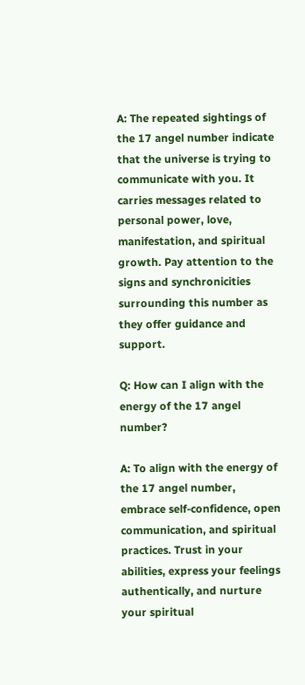A: The repeated sightings of the 17 angel number indicate that the universe is trying to communicate with you. It carries messages related to personal power, love, manifestation, and spiritual growth. Pay attention to the signs and synchronicities surrounding this number as they offer guidance and support.

Q: How can I align with the energy of the 17 angel number?

A: To align with the energy of the 17 angel number, embrace self-confidence, open communication, and spiritual practices. Trust in your abilities, express your feelings authentically, and nurture your spiritual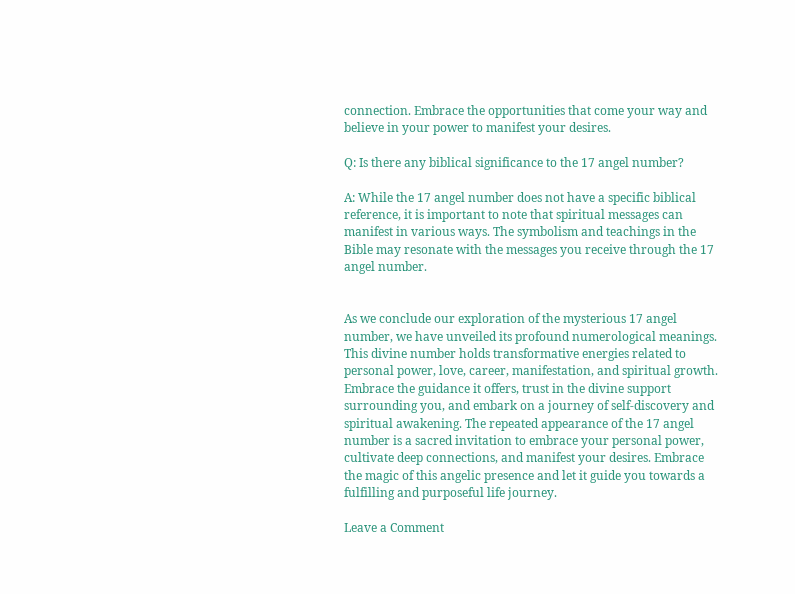connection. Embrace the opportunities that come your way and believe in your power to manifest your desires.

Q: Is there any biblical significance to the 17 angel number?

A: While the 17 angel number does not have a specific biblical reference, it is important to note that spiritual messages can manifest in various ways. The symbolism and teachings in the Bible may resonate with the messages you receive through the 17 angel number.


As we conclude our exploration of the mysterious 17 angel number, we have unveiled its profound numerological meanings. This divine number holds transformative energies related to personal power, love, career, manifestation, and spiritual growth. Embrace the guidance it offers, trust in the divine support surrounding you, and embark on a journey of self-discovery and spiritual awakening. The repeated appearance of the 17 angel number is a sacred invitation to embrace your personal power, cultivate deep connections, and manifest your desires. Embrace the magic of this angelic presence and let it guide you towards a fulfilling and purposeful life journey.

Leave a Comment